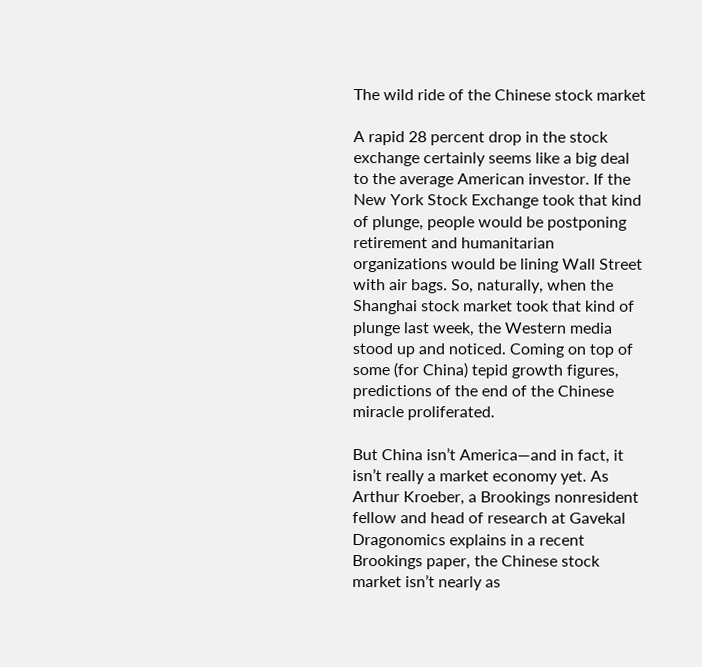The wild ride of the Chinese stock market

A rapid 28 percent drop in the stock exchange certainly seems like a big deal to the average American investor. If the New York Stock Exchange took that kind of plunge, people would be postponing retirement and humanitarian organizations would be lining Wall Street with air bags. So, naturally, when the Shanghai stock market took that kind of plunge last week, the Western media stood up and noticed. Coming on top of some (for China) tepid growth figures, predictions of the end of the Chinese miracle proliferated.

But China isn’t America—and in fact, it isn’t really a market economy yet. As Arthur Kroeber, a Brookings nonresident fellow and head of research at Gavekal Dragonomics explains in a recent Brookings paper, the Chinese stock market isn’t nearly as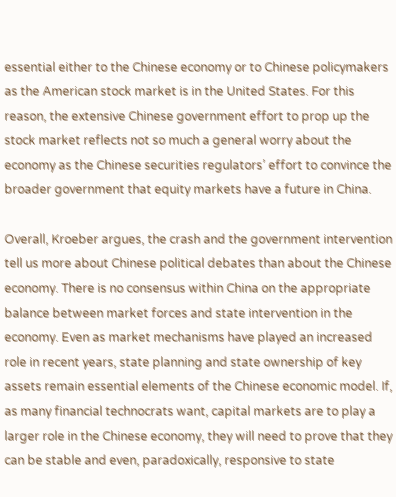essential either to the Chinese economy or to Chinese policymakers as the American stock market is in the United States. For this reason, the extensive Chinese government effort to prop up the stock market reflects not so much a general worry about the economy as the Chinese securities regulators’ effort to convince the broader government that equity markets have a future in China.

Overall, Kroeber argues, the crash and the government intervention tell us more about Chinese political debates than about the Chinese economy. There is no consensus within China on the appropriate balance between market forces and state intervention in the economy. Even as market mechanisms have played an increased role in recent years, state planning and state ownership of key assets remain essential elements of the Chinese economic model. If, as many financial technocrats want, capital markets are to play a larger role in the Chinese economy, they will need to prove that they can be stable and even, paradoxically, responsive to state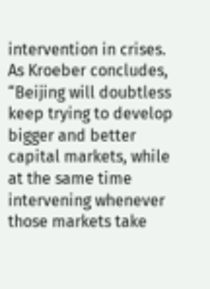intervention in crises. As Kroeber concludes, “Beijing will doubtless keep trying to develop bigger and better capital markets, while at the same time intervening whenever those markets take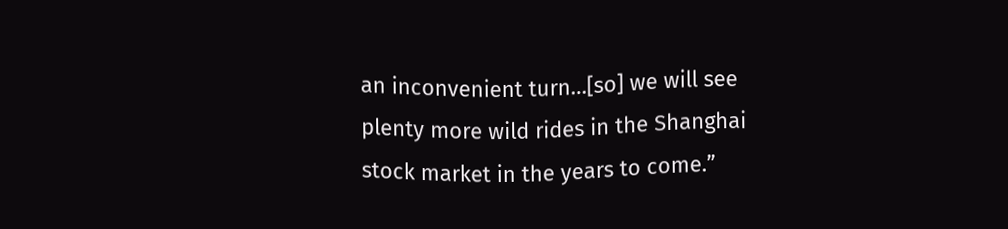an inconvenient turn…[so] we will see plenty more wild rides in the Shanghai stock market in the years to come.”